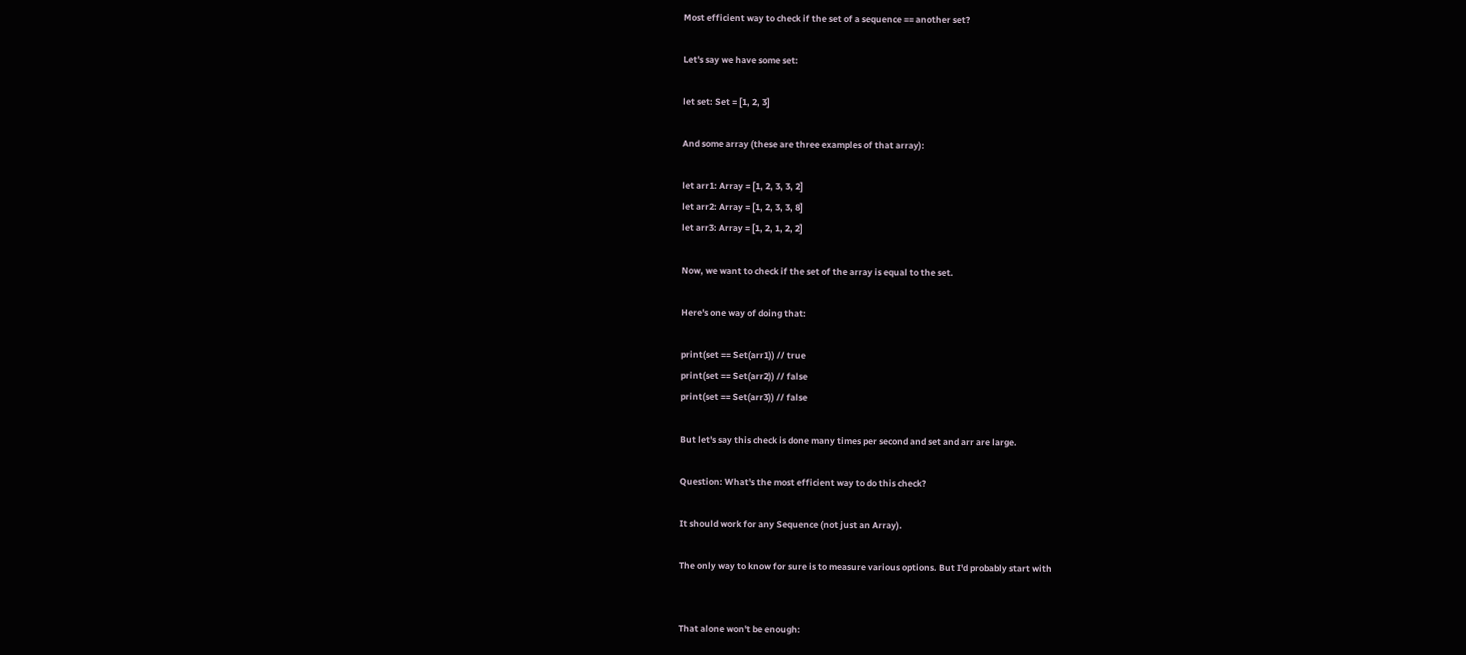Most efficient way to check if the set of a sequence == another set?

Let's say we have some set:

let set: Set = [1, 2, 3]

And some array (these are three examples of that array):

let arr1: Array = [1, 2, 3, 3, 2]
let arr2: Array = [1, 2, 3, 3, 8]
let arr3: Array = [1, 2, 1, 2, 2]

Now, we want to check if the set of the array is equal to the set.

Here's one way of doing that:

print(set == Set(arr1)) // true
print(set == Set(arr2)) // false
print(set == Set(arr3)) // false

But let's say this check is done many times per second and set and arr are large.

Question: What's the most efficient way to do this check?

It should work for any Sequence (not just an Array).

The only way to know for sure is to measure various options. But I'd probably start with


That alone won't be enough: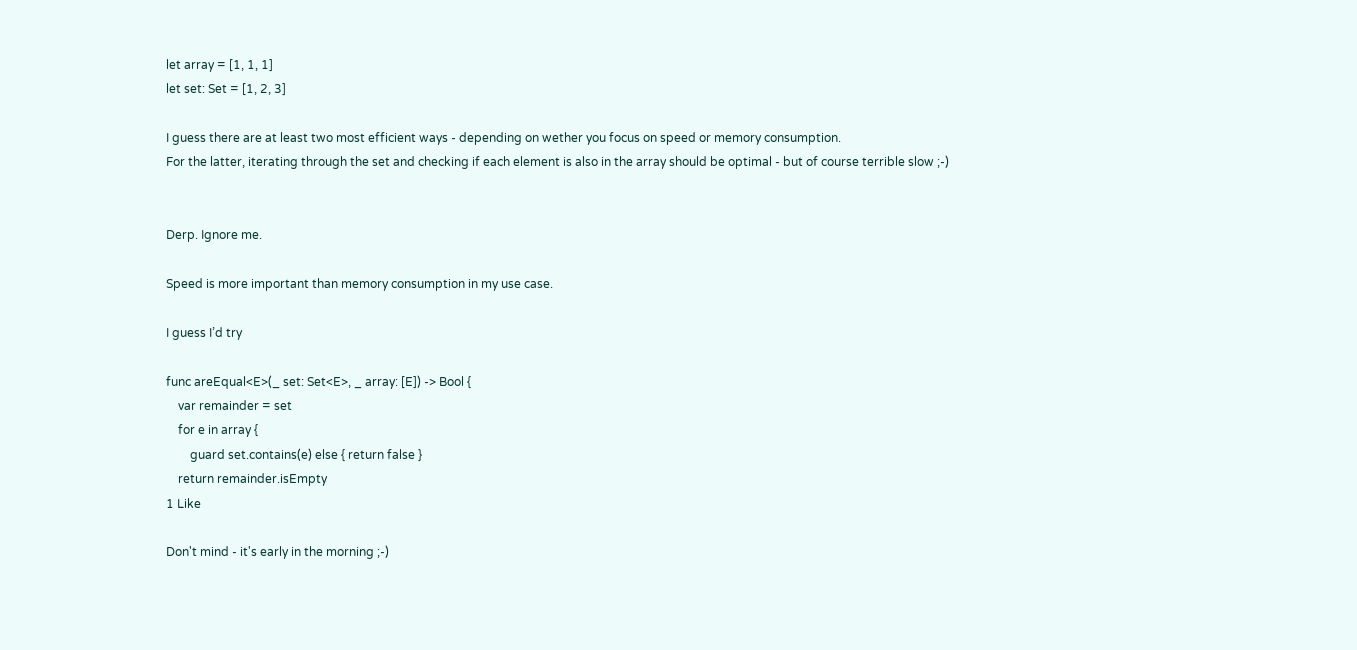let array = [1, 1, 1]
let set: Set = [1, 2, 3]

I guess there are at least two most efficient ways - depending on wether you focus on speed or memory consumption.
For the latter, iterating through the set and checking if each element is also in the array should be optimal - but of course terrible slow ;-)


Derp. Ignore me.

Speed is more important than memory consumption in my use case.

I guess I’d try

func areEqual<E>(_ set: Set<E>, _ array: [E]) -> Bool {
    var remainder = set
    for e in array {
        guard set.contains(e) else { return false }
    return remainder.isEmpty
1 Like

Don't mind - it's early in the morning ;-)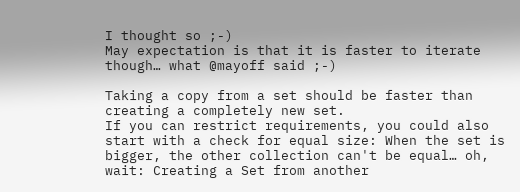I thought so ;-)
May expectation is that it is faster to iterate though… what @mayoff said ;-)

Taking a copy from a set should be faster than creating a completely new set.
If you can restrict requirements, you could also start with a check for equal size: When the set is bigger, the other collection can't be equal… oh, wait: Creating a Set from another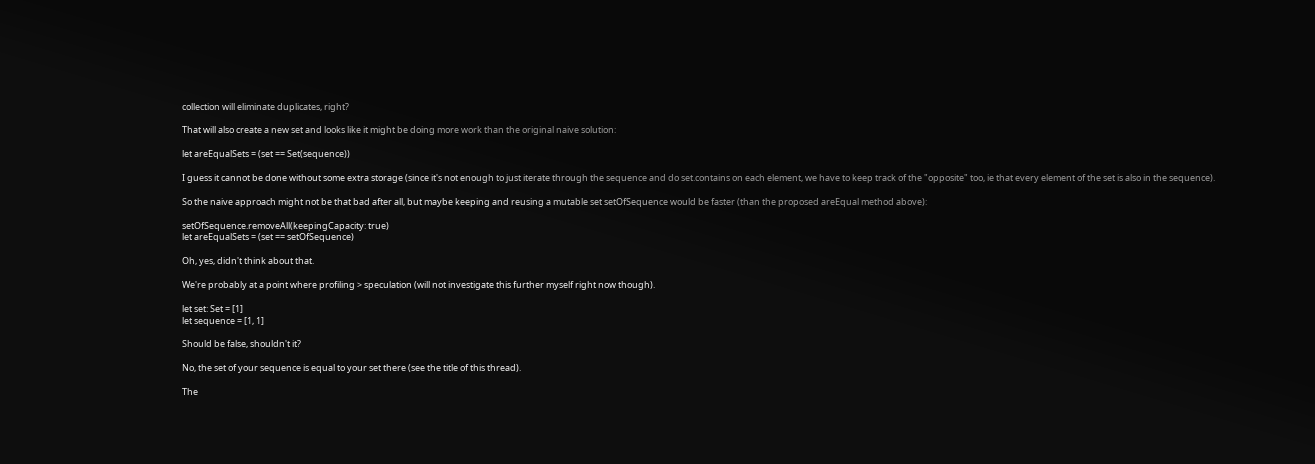collection will eliminate duplicates, right?

That will also create a new set and looks like it might be doing more work than the original naive solution:

let areEqualSets = (set == Set(sequence))

I guess it cannot be done without some extra storage (since it's not enough to just iterate through the sequence and do set.contains on each element, we have to keep track of the "opposite" too, ie that every element of the set is also in the sequence).

So the naive approach might not be that bad after all, but maybe keeping and reusing a mutable set setOfSequence would be faster (than the proposed areEqual method above):

setOfSequence.removeAll(keepingCapacity: true)
let areEqualSets = (set == setOfSequence)

Oh, yes, didn't think about that.

We're probably at a point where profiling > speculation (will not investigate this further myself right now though).

let set: Set = [1]
let sequence = [1, 1]

Should be false, shouldn't it?

No, the set of your sequence is equal to your set there (see the title of this thread).

The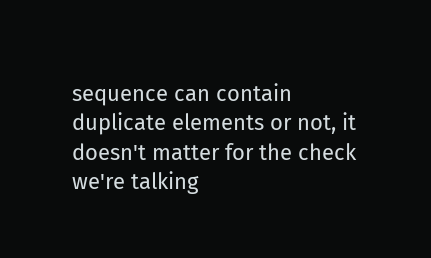sequence can contain duplicate elements or not, it doesn't matter for the check we're talking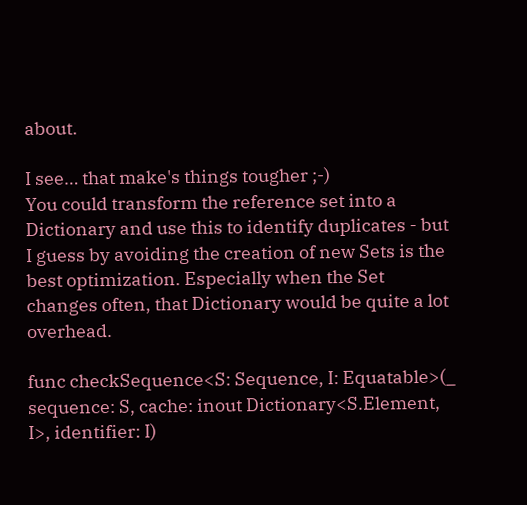about.

I see… that make's things tougher ;-)
You could transform the reference set into a Dictionary and use this to identify duplicates - but I guess by avoiding the creation of new Sets is the best optimization. Especially when the Set changes often, that Dictionary would be quite a lot overhead.

func checkSequence<S: Sequence, I: Equatable>(_ sequence: S, cache: inout Dictionary<S.Element, I>, identifier: I)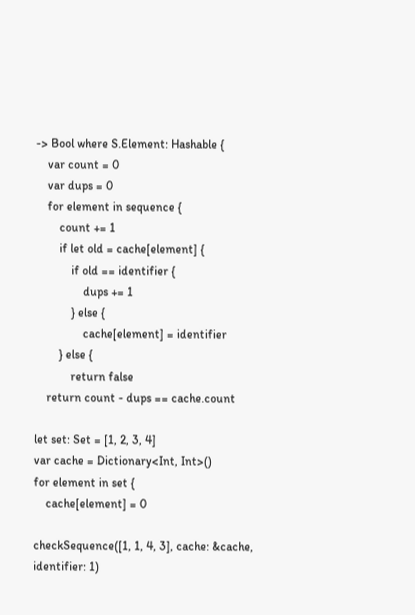-> Bool where S.Element: Hashable {
    var count = 0
    var dups = 0
    for element in sequence {
        count += 1
        if let old = cache[element] {
            if old == identifier {
                dups += 1
            } else {
                cache[element] = identifier
        } else {
            return false
    return count - dups == cache.count

let set: Set = [1, 2, 3, 4]
var cache = Dictionary<Int, Int>()
for element in set {
    cache[element] = 0

checkSequence([1, 1, 4, 3], cache: &cache, identifier: 1)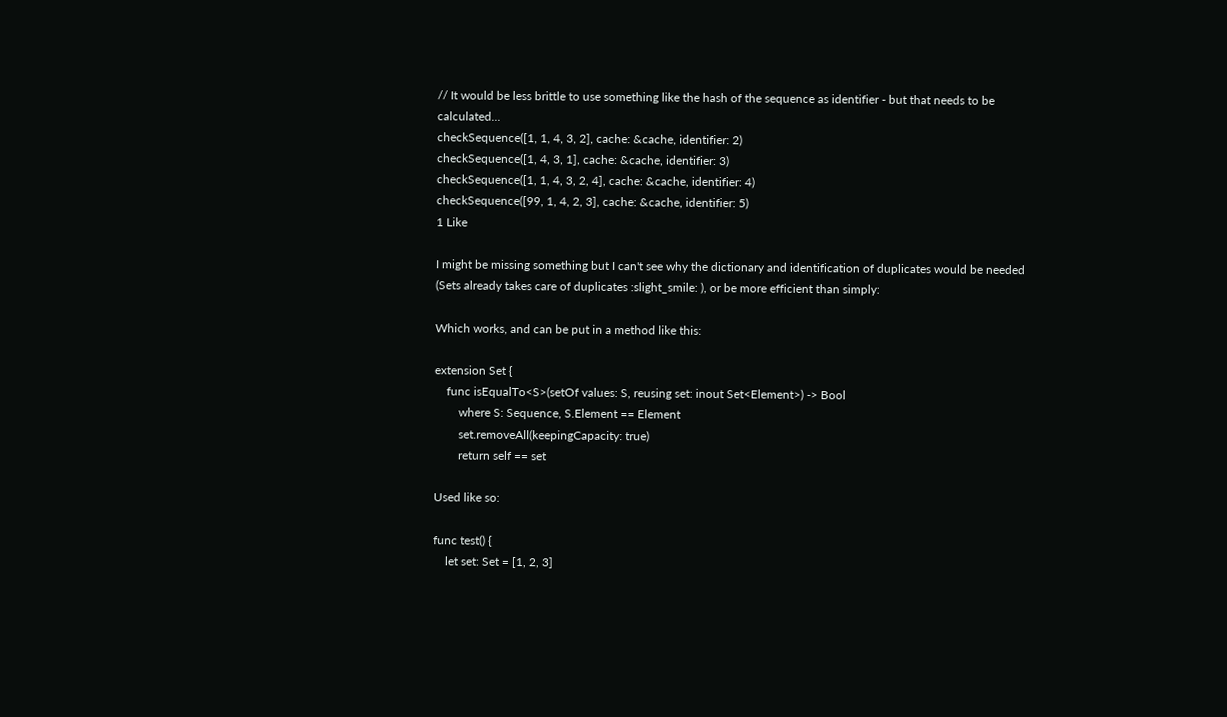// It would be less brittle to use something like the hash of the sequence as identifier - but that needs to be calculated...
checkSequence([1, 1, 4, 3, 2], cache: &cache, identifier: 2)
checkSequence([1, 4, 3, 1], cache: &cache, identifier: 3)
checkSequence([1, 1, 4, 3, 2, 4], cache: &cache, identifier: 4)
checkSequence([99, 1, 4, 2, 3], cache: &cache, identifier: 5)
1 Like

I might be missing something but I can't see why the dictionary and identification of duplicates would be needed (Sets already takes care of duplicates :slight_smile: ), or be more efficient than simply:

Which works, and can be put in a method like this:

extension Set {
    func isEqualTo<S>(setOf values: S, reusing set: inout Set<Element>) -> Bool
        where S: Sequence, S.Element == Element
        set.removeAll(keepingCapacity: true)
        return self == set

Used like so:

func test() {
    let set: Set = [1, 2, 3]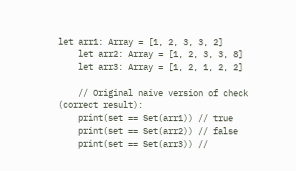let arr1: Array = [1, 2, 3, 3, 2]
    let arr2: Array = [1, 2, 3, 3, 8]
    let arr3: Array = [1, 2, 1, 2, 2]

    // Original naive version of check (correct result):
    print(set == Set(arr1)) // true
    print(set == Set(arr2)) // false
    print(set == Set(arr3)) //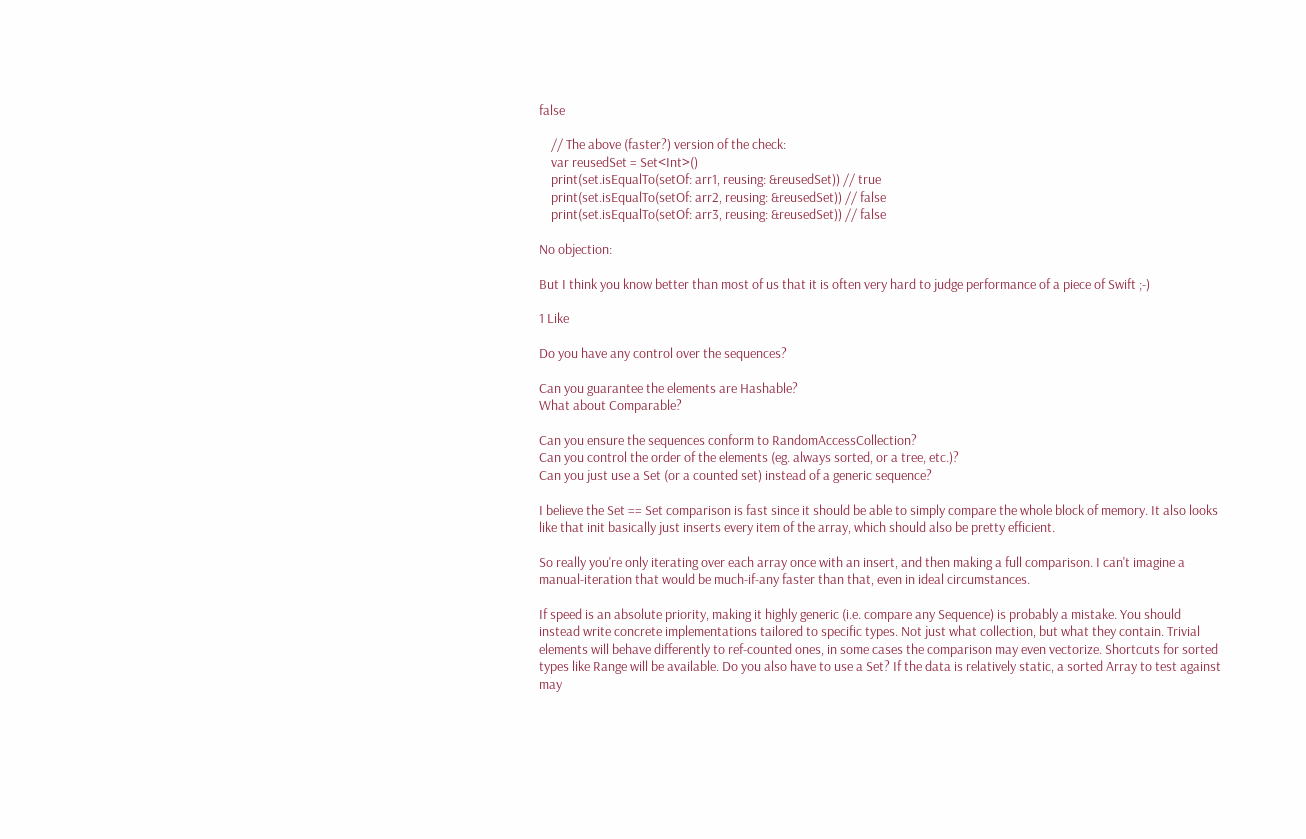false

    // The above (faster?) version of the check:
    var reusedSet = Set<Int>()
    print(set.isEqualTo(setOf: arr1, reusing: &reusedSet)) // true
    print(set.isEqualTo(setOf: arr2, reusing: &reusedSet)) // false
    print(set.isEqualTo(setOf: arr3, reusing: &reusedSet)) // false

No objection:

But I think you know better than most of us that it is often very hard to judge performance of a piece of Swift ;-)

1 Like

Do you have any control over the sequences?

Can you guarantee the elements are Hashable?
What about Comparable?

Can you ensure the sequences conform to RandomAccessCollection?
Can you control the order of the elements (eg. always sorted, or a tree, etc.)?
Can you just use a Set (or a counted set) instead of a generic sequence?

I believe the Set == Set comparison is fast since it should be able to simply compare the whole block of memory. It also looks like that init basically just inserts every item of the array, which should also be pretty efficient.

So really you're only iterating over each array once with an insert, and then making a full comparison. I can't imagine a manual-iteration that would be much-if-any faster than that, even in ideal circumstances.

If speed is an absolute priority, making it highly generic (i.e. compare any Sequence) is probably a mistake. You should instead write concrete implementations tailored to specific types. Not just what collection, but what they contain. Trivial elements will behave differently to ref-counted ones, in some cases the comparison may even vectorize. Shortcuts for sorted types like Range will be available. Do you also have to use a Set? If the data is relatively static, a sorted Array to test against may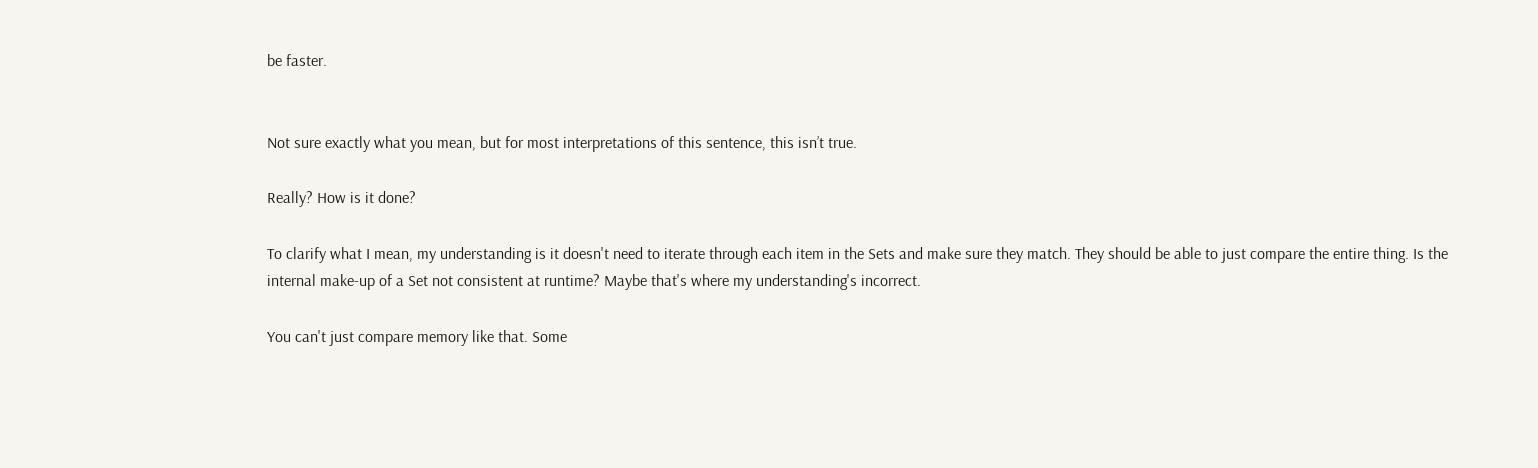be faster.


Not sure exactly what you mean, but for most interpretations of this sentence, this isn’t true.

Really? How is it done?

To clarify what I mean, my understanding is it doesn't need to iterate through each item in the Sets and make sure they match. They should be able to just compare the entire thing. Is the internal make-up of a Set not consistent at runtime? Maybe that's where my understanding's incorrect.

You can't just compare memory like that. Some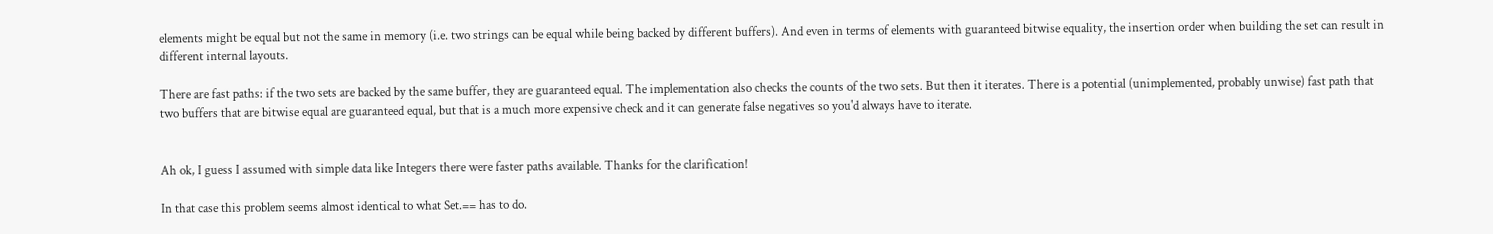elements might be equal but not the same in memory (i.e. two strings can be equal while being backed by different buffers). And even in terms of elements with guaranteed bitwise equality, the insertion order when building the set can result in different internal layouts.

There are fast paths: if the two sets are backed by the same buffer, they are guaranteed equal. The implementation also checks the counts of the two sets. But then it iterates. There is a potential (unimplemented, probably unwise) fast path that two buffers that are bitwise equal are guaranteed equal, but that is a much more expensive check and it can generate false negatives so you'd always have to iterate.


Ah ok, I guess I assumed with simple data like Integers there were faster paths available. Thanks for the clarification!

In that case this problem seems almost identical to what Set.== has to do.